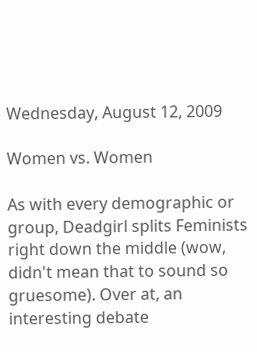Wednesday, August 12, 2009

Women vs. Women

As with every demographic or group, Deadgirl splits Feminists right down the middle (wow, didn't mean that to sound so gruesome). Over at, an interesting debate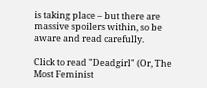is taking place – but there are massive spoilers within, so be aware and read carefully.

Click to read "Deadgirl" (Or, The Most Feminist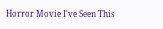Horror Movie I've Seen This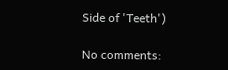Side of 'Teeth')

No comments: